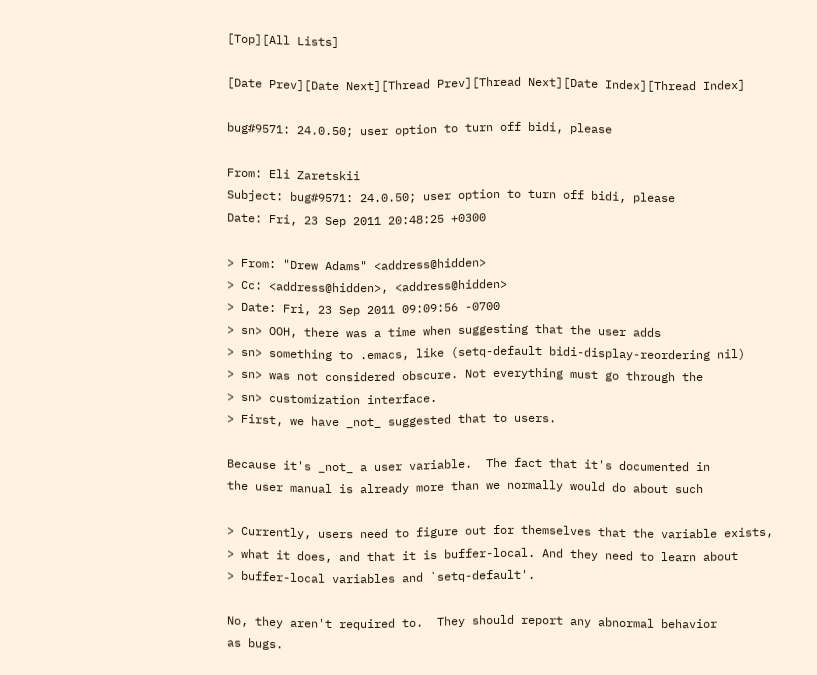[Top][All Lists]

[Date Prev][Date Next][Thread Prev][Thread Next][Date Index][Thread Index]

bug#9571: 24.0.50; user option to turn off bidi, please

From: Eli Zaretskii
Subject: bug#9571: 24.0.50; user option to turn off bidi, please
Date: Fri, 23 Sep 2011 20:48:25 +0300

> From: "Drew Adams" <address@hidden>
> Cc: <address@hidden>, <address@hidden>
> Date: Fri, 23 Sep 2011 09:09:56 -0700
> sn> OOH, there was a time when suggesting that the user adds
> sn> something to .emacs, like (setq-default bidi-display-reordering nil)
> sn> was not considered obscure. Not everything must go through the
> sn> customization interface.
> First, we have _not_ suggested that to users.

Because it's _not_ a user variable.  The fact that it's documented in
the user manual is already more than we normally would do about such

> Currently, users need to figure out for themselves that the variable exists,
> what it does, and that it is buffer-local. And they need to learn about
> buffer-local variables and `setq-default'.

No, they aren't required to.  They should report any abnormal behavior
as bugs.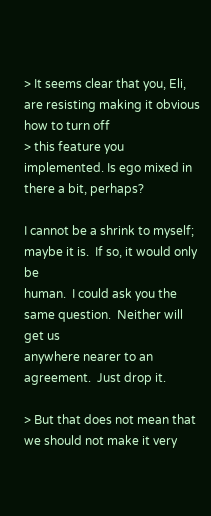> It seems clear that you, Eli, are resisting making it obvious how to turn off
> this feature you implemented. Is ego mixed in there a bit, perhaps?

I cannot be a shrink to myself; maybe it is.  If so, it would only be
human.  I could ask you the same question.  Neither will get us
anywhere nearer to an agreement.  Just drop it.

> But that does not mean that we should not make it very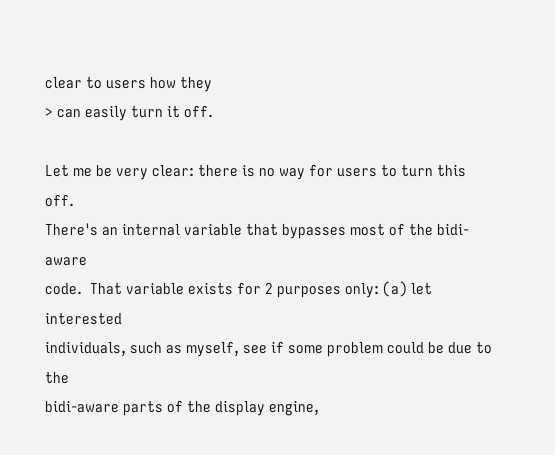clear to users how they
> can easily turn it off.

Let me be very clear: there is no way for users to turn this off.
There's an internal variable that bypasses most of the bidi-aware
code.  That variable exists for 2 purposes only: (a) let interested
individuals, such as myself, see if some problem could be due to the
bidi-aware parts of the display engine,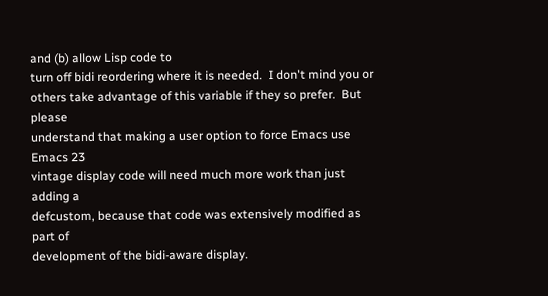and (b) allow Lisp code to
turn off bidi reordering where it is needed.  I don't mind you or
others take advantage of this variable if they so prefer.  But please
understand that making a user option to force Emacs use Emacs 23
vintage display code will need much more work than just adding a
defcustom, because that code was extensively modified as part of
development of the bidi-aware display.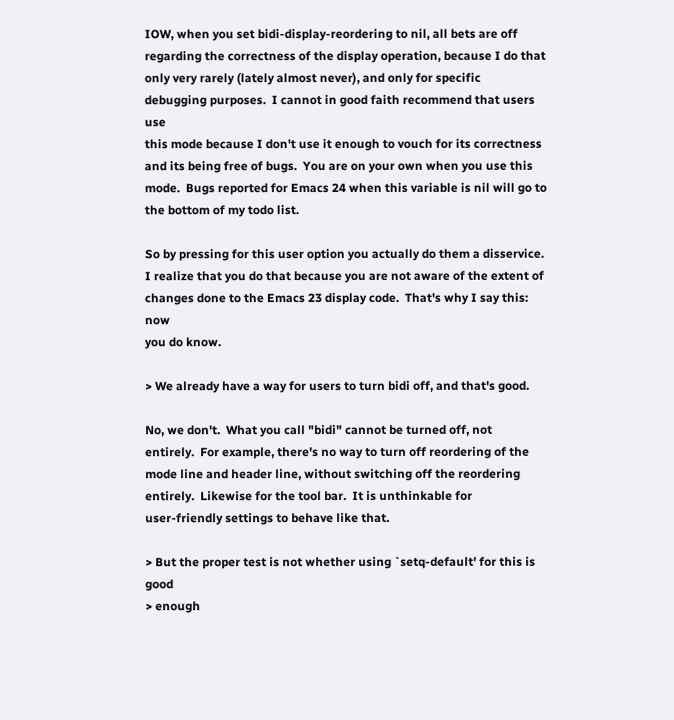IOW, when you set bidi-display-reordering to nil, all bets are off
regarding the correctness of the display operation, because I do that
only very rarely (lately almost never), and only for specific
debugging purposes.  I cannot in good faith recommend that users use
this mode because I don't use it enough to vouch for its correctness
and its being free of bugs.  You are on your own when you use this
mode.  Bugs reported for Emacs 24 when this variable is nil will go to
the bottom of my todo list.

So by pressing for this user option you actually do them a disservice.
I realize that you do that because you are not aware of the extent of
changes done to the Emacs 23 display code.  That's why I say this: now
you do know.

> We already have a way for users to turn bidi off, and that's good.

No, we don't.  What you call "bidi" cannot be turned off, not
entirely.  For example, there's no way to turn off reordering of the
mode line and header line, without switching off the reordering
entirely.  Likewise for the tool bar.  It is unthinkable for
user-friendly settings to behave like that.

> But the proper test is not whether using `setq-default' for this is good
> enough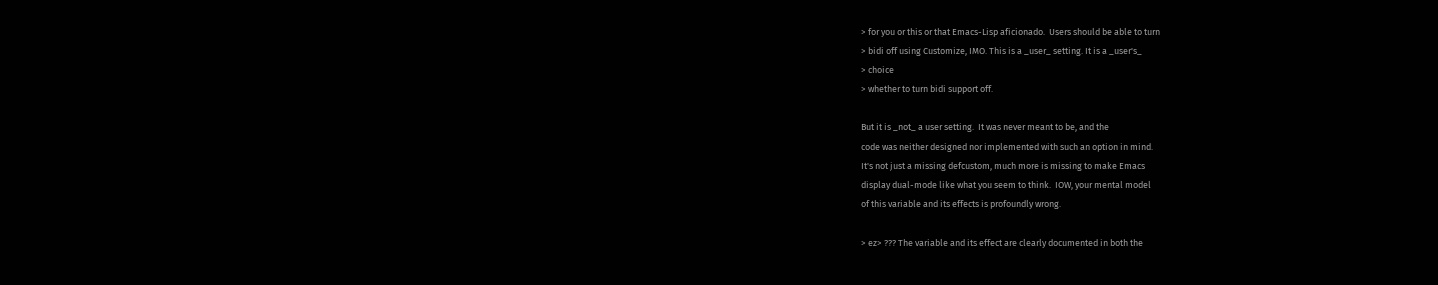> for you or this or that Emacs-Lisp aficionado.  Users should be able to turn
> bidi off using Customize, IMO. This is a _user_ setting. It is a _user's_
> choice
> whether to turn bidi support off.

But it is _not_ a user setting.  It was never meant to be, and the
code was neither designed nor implemented with such an option in mind.
It's not just a missing defcustom, much more is missing to make Emacs
display dual-mode like what you seem to think.  IOW, your mental model
of this variable and its effects is profoundly wrong.

> ez> ??? The variable and its effect are clearly documented in both the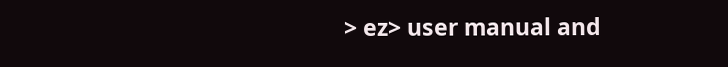> ez> user manual and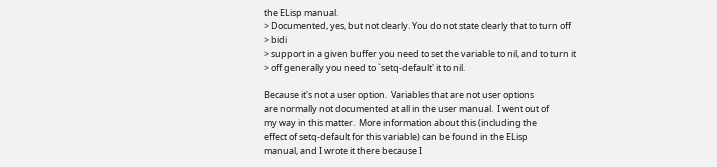the ELisp manual.
> Documented, yes, but not clearly. You do not state clearly that to turn off
> bidi
> support in a given buffer you need to set the variable to nil, and to turn it
> off generally you need to `setq-default' it to nil.

Because it's not a user option.  Variables that are not user options
are normally not documented at all in the user manual.  I went out of
my way in this matter.  More information about this (including the
effect of setq-default for this variable) can be found in the ELisp
manual, and I wrote it there because I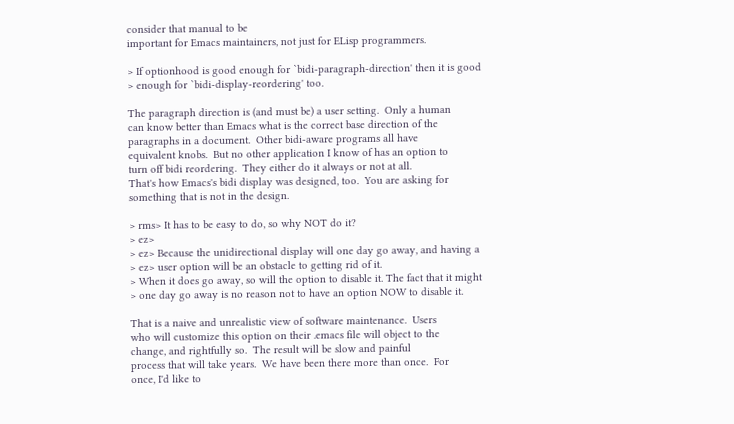consider that manual to be
important for Emacs maintainers, not just for ELisp programmers.

> If optionhood is good enough for `bidi-paragraph-direction' then it is good
> enough for `bidi-display-reordering' too.

The paragraph direction is (and must be) a user setting.  Only a human
can know better than Emacs what is the correct base direction of the
paragraphs in a document.  Other bidi-aware programs all have
equivalent knobs.  But no other application I know of has an option to
turn off bidi reordering.  They either do it always or not at all.
That's how Emacs's bidi display was designed, too.  You are asking for
something that is not in the design.

> rms> It has to be easy to do, so why NOT do it?
> ez>
> ez> Because the unidirectional display will one day go away, and having a
> ez> user option will be an obstacle to getting rid of it.
> When it does go away, so will the option to disable it. The fact that it might
> one day go away is no reason not to have an option NOW to disable it.

That is a naive and unrealistic view of software maintenance.  Users
who will customize this option on their .emacs file will object to the
change, and rightfully so.  The result will be slow and painful
process that will take years.  We have been there more than once.  For
once, I'd like to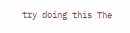try doing this The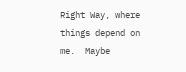Right Way, where things depend on
me.  Maybe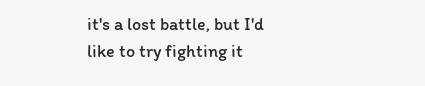it's a lost battle, but I'd like to try fighting it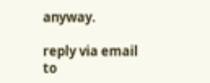anyway.

reply via email to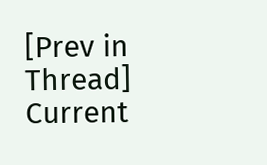[Prev in Thread] Current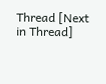Thread [Next in Thread]